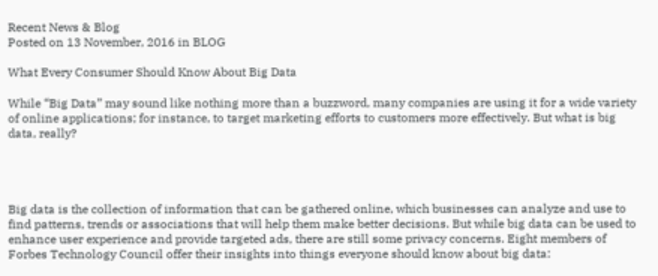Recent News & Blog
Posted on 13 November, 2016 in BLOG

What Every Consumer Should Know About Big Data

While “Big Data” may sound like nothing more than a buzzword, many companies are using it for a wide variety of online applications; for instance, to target marketing efforts to customers more effectively. But what is big data, really?




Big data is the collection of information that can be gathered online, which businesses can analyze and use to find patterns, trends or associations that will help them make better decisions. But while big data can be used to enhance user experience and provide targeted ads, there are still some privacy concerns. Eight members of Forbes Technology Council offer their insights into things everyone should know about big data: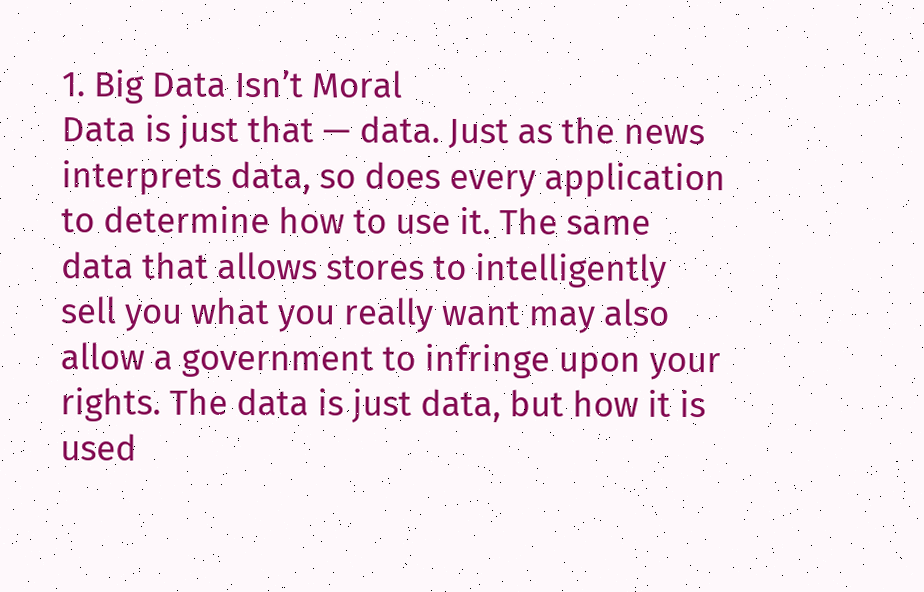1. Big Data Isn’t Moral
Data is just that — data. Just as the news interprets data, so does every application to determine how to use it. The same data that allows stores to intelligently sell you what you really want may also allow a government to infringe upon your rights. The data is just data, but how it is used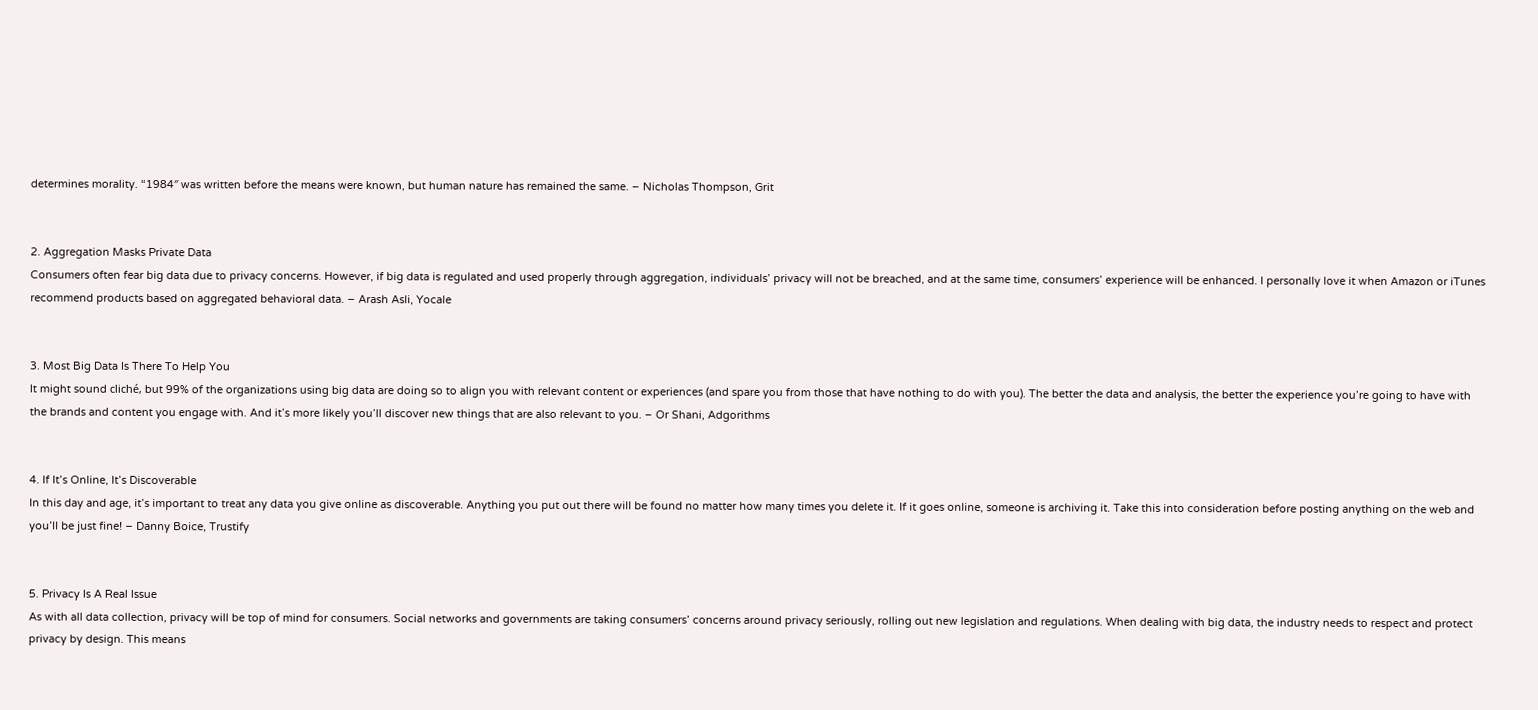determines morality. “1984″ was written before the means were known, but human nature has remained the same. – Nicholas Thompson, Grit


2. Aggregation Masks Private Data
Consumers often fear big data due to privacy concerns. However, if big data is regulated and used properly through aggregation, individuals’ privacy will not be breached, and at the same time, consumers’ experience will be enhanced. I personally love it when Amazon or iTunes recommend products based on aggregated behavioral data. – Arash Asli, Yocale


3. Most Big Data Is There To Help You
It might sound cliché, but 99% of the organizations using big data are doing so to align you with relevant content or experiences (and spare you from those that have nothing to do with you). The better the data and analysis, the better the experience you’re going to have with the brands and content you engage with. And it’s more likely you’ll discover new things that are also relevant to you. – Or Shani, Adgorithms


4. If It’s Online, It’s Discoverable
In this day and age, it’s important to treat any data you give online as discoverable. Anything you put out there will be found no matter how many times you delete it. If it goes online, someone is archiving it. Take this into consideration before posting anything on the web and you’ll be just fine! – Danny Boice, Trustify


5. Privacy Is A Real Issue
As with all data collection, privacy will be top of mind for consumers. Social networks and governments are taking consumers’ concerns around privacy seriously, rolling out new legislation and regulations. When dealing with big data, the industry needs to respect and protect privacy by design. This means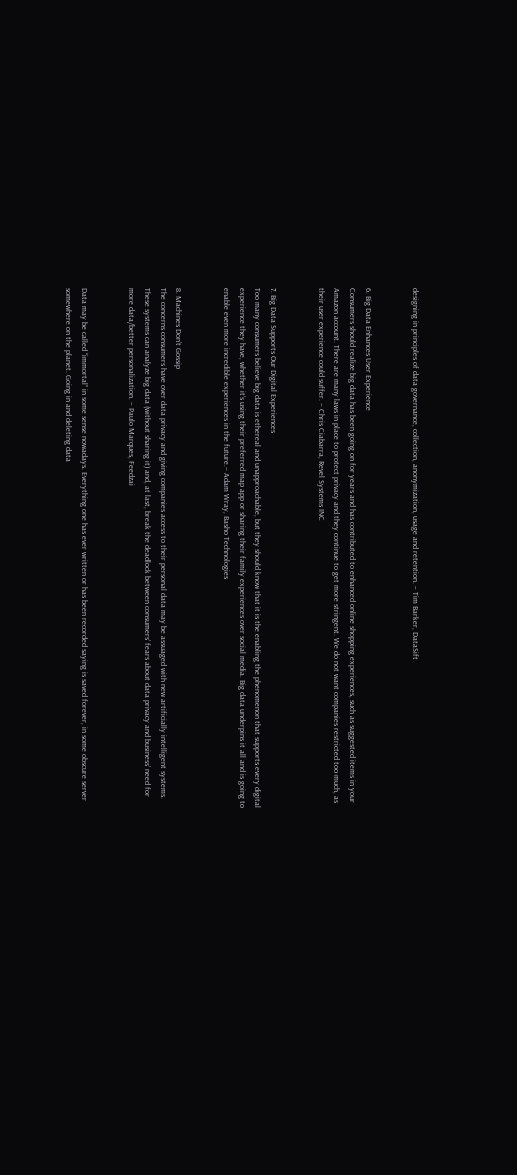designing in principles of data governance, collection, anonymization, usage and retention. – Tim Barker, DataSift


6. Big Data Enhances User Experience
Consumers should realize big data has been going on for years and has contributed to enhanced online shopping experiences, such as suggested items in your Amazon account. There are many laws in place to protect privacy and they continue to get more stringent. We do not want companies restricted too much, as their user experience could suffer. – Chris Ciabarra, Revel Systems INC


7. Big Data Supports Our Digital Experiences
Too many consumers believe big data is ethereal and unapproachable, but they should know that it is the enabling the phenomenon that supports every digital experience they have, whether it’s using their preferred map app or sharing their family experiences over social media. Big data underpins it all and is going to enable even more incredible experiences in the future.– Adam Wray, Basho Technologies


8. Machines Don’t Gossip
The concerns consumers have over data privacy and giving companies access to their personal data may be assuaged with new artificially intelligent systems. These systems can analyze big data (without sharing it) and, at last, break the deadlock between consumers’ fears about data privacy and business’ need for more data/better personalization. – Paulo Marques, Feedzai


Data may be called “immortal” in some sense nowadays. Everything one has ever written or has been recorded saying is saved forever, in some obscure server somewhere on the planet. Going in and deleting data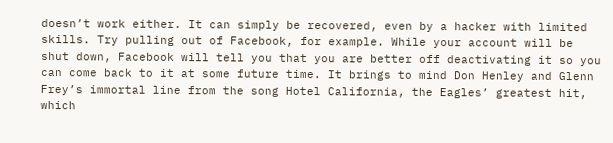doesn’t work either. It can simply be recovered, even by a hacker with limited skills. Try pulling out of Facebook, for example. While your account will be shut down, Facebook will tell you that you are better off deactivating it so you can come back to it at some future time. It brings to mind Don Henley and Glenn Frey’s immortal line from the song Hotel California, the Eagles’ greatest hit, which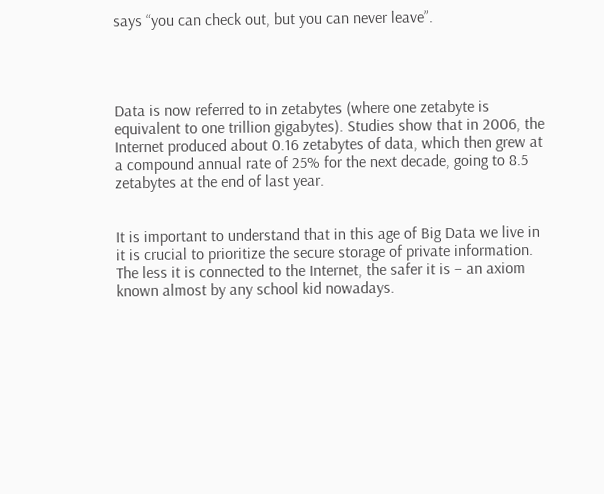says “you can check out, but you can never leave”.




Data is now referred to in zetabytes (where one zetabyte is equivalent to one trillion gigabytes). Studies show that in 2006, the Internet produced about 0.16 zetabytes of data, which then grew at a compound annual rate of 25% for the next decade, going to 8.5 zetabytes at the end of last year.


It is important to understand that in this age of Big Data we live in it is crucial to prioritize the secure storage of private information. The less it is connected to the Internet, the safer it is – an axiom known almost by any school kid nowadays.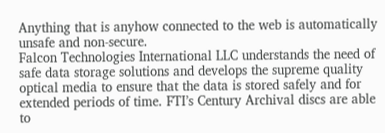Anything that is anyhow connected to the web is automatically unsafe and non-secure.
Falcon Technologies International LLC understands the need of safe data storage solutions and develops the supreme quality optical media to ensure that the data is stored safely and for extended periods of time. FTI’s Century Archival discs are able to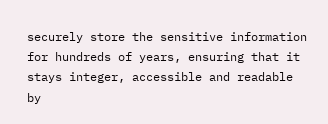securely store the sensitive information for hundreds of years, ensuring that it stays integer, accessible and readable by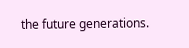the future generations.